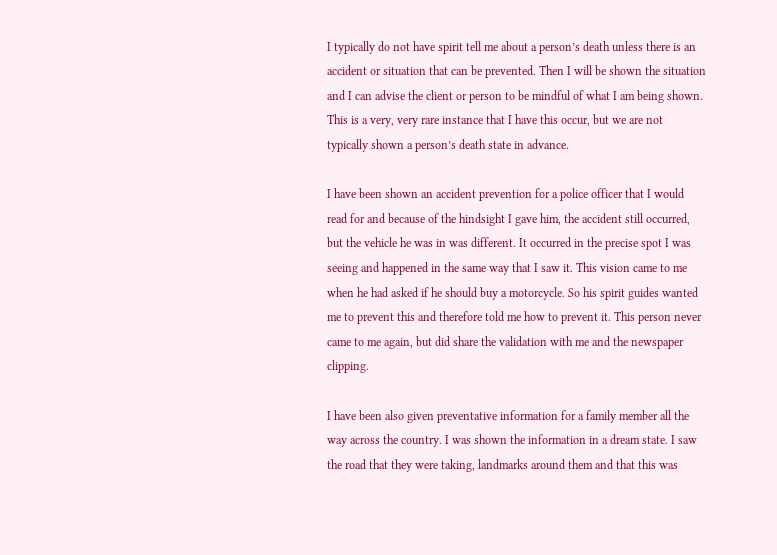I typically do not have spirit tell me about a person’s death unless there is an accident or situation that can be prevented. Then I will be shown the situation and I can advise the client or person to be mindful of what I am being shown. This is a very, very rare instance that I have this occur, but we are not typically shown a person’s death state in advance.

I have been shown an accident prevention for a police officer that I would read for and because of the hindsight I gave him, the accident still occurred, but the vehicle he was in was different. It occurred in the precise spot I was seeing and happened in the same way that I saw it. This vision came to me when he had asked if he should buy a motorcycle. So his spirit guides wanted me to prevent this and therefore told me how to prevent it. This person never came to me again, but did share the validation with me and the newspaper clipping.

I have been also given preventative information for a family member all the way across the country. I was shown the information in a dream state. I saw the road that they were taking, landmarks around them and that this was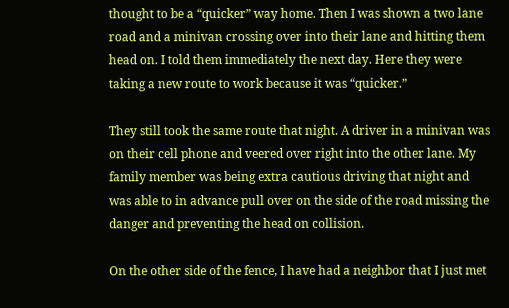thought to be a “quicker” way home. Then I was shown a two lane road and a minivan crossing over into their lane and hitting them head on. I told them immediately the next day. Here they were taking a new route to work because it was “quicker.”

They still took the same route that night. A driver in a minivan was on their cell phone and veered over right into the other lane. My family member was being extra cautious driving that night and was able to in advance pull over on the side of the road missing the danger and preventing the head on collision.

On the other side of the fence, I have had a neighbor that I just met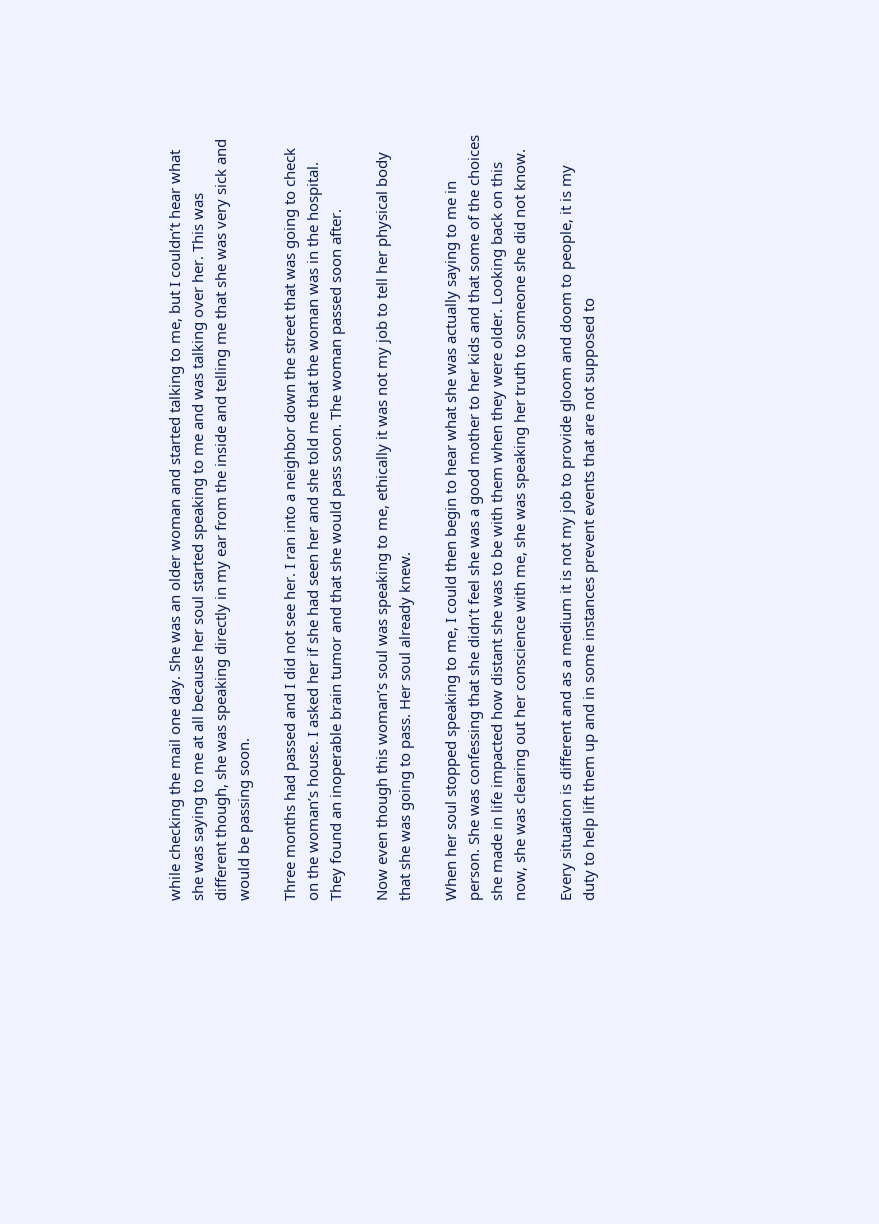while checking the mail one day. She was an older woman and started talking to me, but I couldn’t hear what she was saying to me at all because her soul started speaking to me and was talking over her. This was different though, she was speaking directly in my ear from the inside and telling me that she was very sick and would be passing soon.

Three months had passed and I did not see her. I ran into a neighbor down the street that was going to check on the woman’s house. I asked her if she had seen her and she told me that the woman was in the hospital. They found an inoperable brain tumor and that she would pass soon. The woman passed soon after.

Now even though this woman’s soul was speaking to me, ethically it was not my job to tell her physical body that she was going to pass. Her soul already knew.

When her soul stopped speaking to me, I could then begin to hear what she was actually saying to me in person. She was confessing that she didn’t feel she was a good mother to her kids and that some of the choices she made in life impacted how distant she was to be with them when they were older. Looking back on this now, she was clearing out her conscience with me, she was speaking her truth to someone she did not know.

Every situation is different and as a medium it is not my job to provide gloom and doom to people, it is my duty to help lift them up and in some instances prevent events that are not supposed to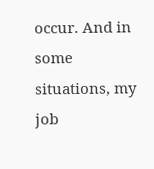occur. And in some situations, my job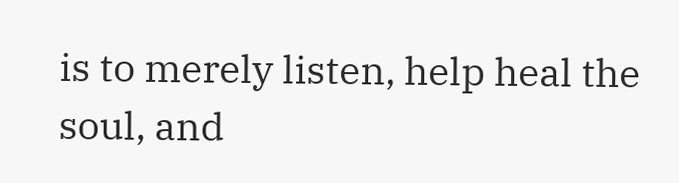is to merely listen, help heal the soul, and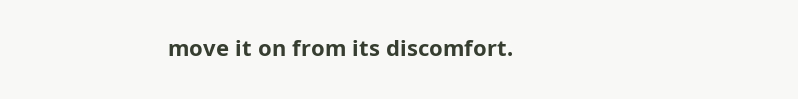move it on from its discomfort.